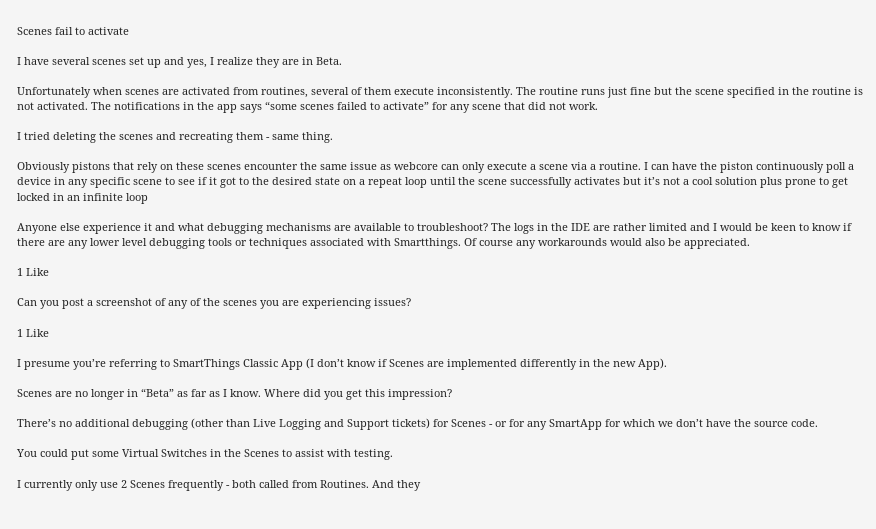Scenes fail to activate

I have several scenes set up and yes, I realize they are in Beta.

Unfortunately when scenes are activated from routines, several of them execute inconsistently. The routine runs just fine but the scene specified in the routine is not activated. The notifications in the app says “some scenes failed to activate” for any scene that did not work.

I tried deleting the scenes and recreating them - same thing.

Obviously pistons that rely on these scenes encounter the same issue as webcore can only execute a scene via a routine. I can have the piston continuously poll a device in any specific scene to see if it got to the desired state on a repeat loop until the scene successfully activates but it’s not a cool solution plus prone to get locked in an infinite loop

Anyone else experience it and what debugging mechanisms are available to troubleshoot? The logs in the IDE are rather limited and I would be keen to know if there are any lower level debugging tools or techniques associated with Smartthings. Of course any workarounds would also be appreciated.

1 Like

Can you post a screenshot of any of the scenes you are experiencing issues?

1 Like

I presume you’re referring to SmartThings Classic App (I don’t know if Scenes are implemented differently in the new App).

Scenes are no longer in “Beta” as far as I know. Where did you get this impression?

There’s no additional debugging (other than Live Logging and Support tickets) for Scenes - or for any SmartApp for which we don’t have the source code.

You could put some Virtual Switches in the Scenes to assist with testing.

I currently only use 2 Scenes frequently - both called from Routines. And they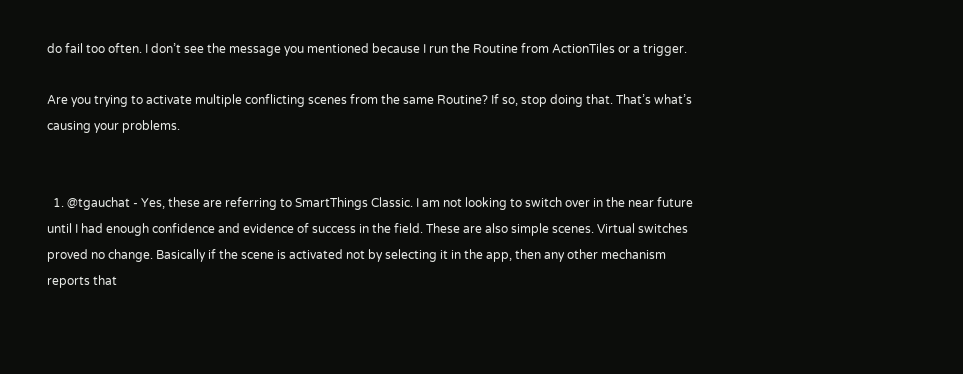do fail too often. I don’t see the message you mentioned because I run the Routine from ActionTiles or a trigger.

Are you trying to activate multiple conflicting scenes from the same Routine? If so, stop doing that. That’s what’s causing your problems.


  1. @tgauchat - Yes, these are referring to SmartThings Classic. I am not looking to switch over in the near future until I had enough confidence and evidence of success in the field. These are also simple scenes. Virtual switches proved no change. Basically if the scene is activated not by selecting it in the app, then any other mechanism reports that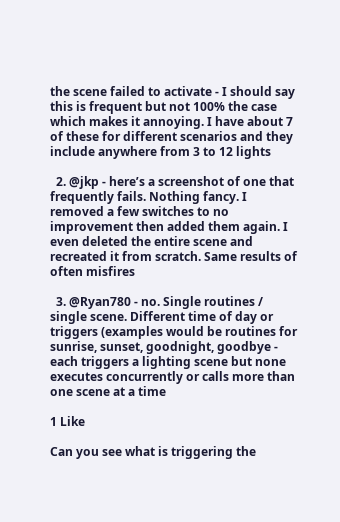the scene failed to activate - I should say this is frequent but not 100% the case which makes it annoying. I have about 7 of these for different scenarios and they include anywhere from 3 to 12 lights

  2. @jkp - here’s a screenshot of one that frequently fails. Nothing fancy. I removed a few switches to no improvement then added them again. I even deleted the entire scene and recreated it from scratch. Same results of often misfires

  3. @Ryan780 - no. Single routines / single scene. Different time of day or triggers (examples would be routines for sunrise, sunset, goodnight, goodbye - each triggers a lighting scene but none executes concurrently or calls more than one scene at a time

1 Like

Can you see what is triggering the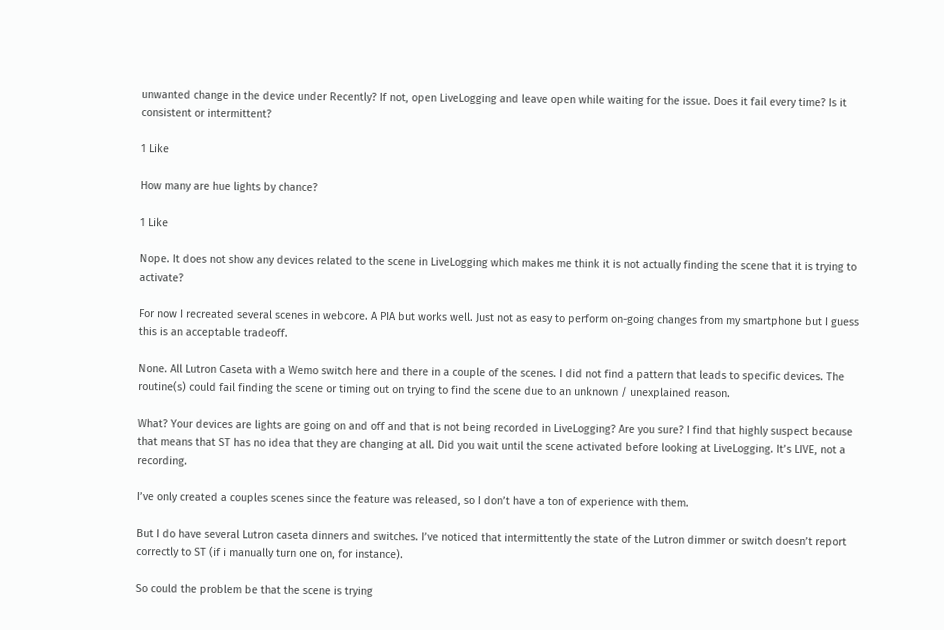unwanted change in the device under Recently? If not, open LiveLogging and leave open while waiting for the issue. Does it fail every time? Is it consistent or intermittent?

1 Like

How many are hue lights by chance?

1 Like

Nope. It does not show any devices related to the scene in LiveLogging which makes me think it is not actually finding the scene that it is trying to activate?

For now I recreated several scenes in webcore. A PIA but works well. Just not as easy to perform on-going changes from my smartphone but I guess this is an acceptable tradeoff.

None. All Lutron Caseta with a Wemo switch here and there in a couple of the scenes. I did not find a pattern that leads to specific devices. The routine(s) could fail finding the scene or timing out on trying to find the scene due to an unknown / unexplained reason.

What? Your devices are lights are going on and off and that is not being recorded in LiveLogging? Are you sure? I find that highly suspect because that means that ST has no idea that they are changing at all. Did you wait until the scene activated before looking at LiveLogging. It’s LIVE, not a recording.

I’ve only created a couples scenes since the feature was released, so I don’t have a ton of experience with them.

But I do have several Lutron caseta dinners and switches. I’ve noticed that intermittently the state of the Lutron dimmer or switch doesn’t report correctly to ST (if i manually turn one on, for instance).

So could the problem be that the scene is trying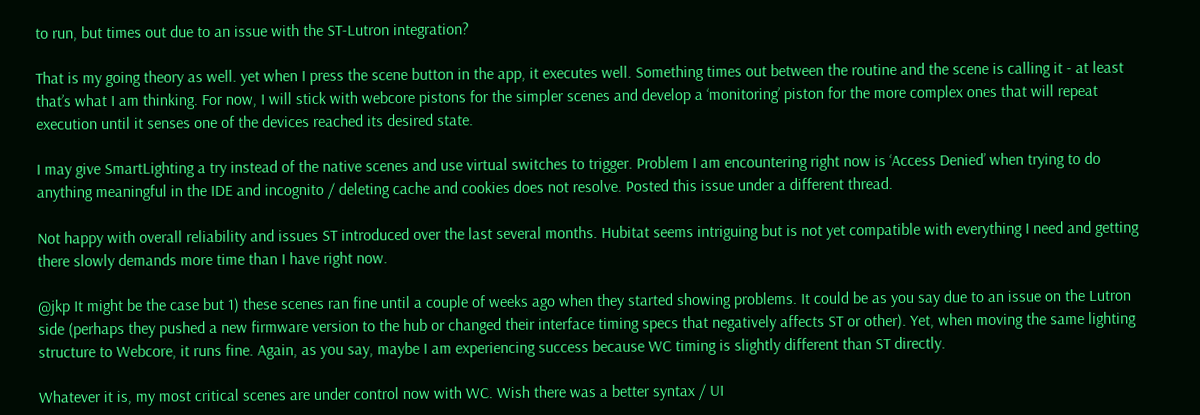to run, but times out due to an issue with the ST-Lutron integration?

That is my going theory as well. yet when I press the scene button in the app, it executes well. Something times out between the routine and the scene is calling it - at least that’s what I am thinking. For now, I will stick with webcore pistons for the simpler scenes and develop a ‘monitoring’ piston for the more complex ones that will repeat execution until it senses one of the devices reached its desired state.

I may give SmartLighting a try instead of the native scenes and use virtual switches to trigger. Problem I am encountering right now is ‘Access Denied’ when trying to do anything meaningful in the IDE and incognito / deleting cache and cookies does not resolve. Posted this issue under a different thread.

Not happy with overall reliability and issues ST introduced over the last several months. Hubitat seems intriguing but is not yet compatible with everything I need and getting there slowly demands more time than I have right now.

@jkp It might be the case but 1) these scenes ran fine until a couple of weeks ago when they started showing problems. It could be as you say due to an issue on the Lutron side (perhaps they pushed a new firmware version to the hub or changed their interface timing specs that negatively affects ST or other). Yet, when moving the same lighting structure to Webcore, it runs fine. Again, as you say, maybe I am experiencing success because WC timing is slightly different than ST directly.

Whatever it is, my most critical scenes are under control now with WC. Wish there was a better syntax / UI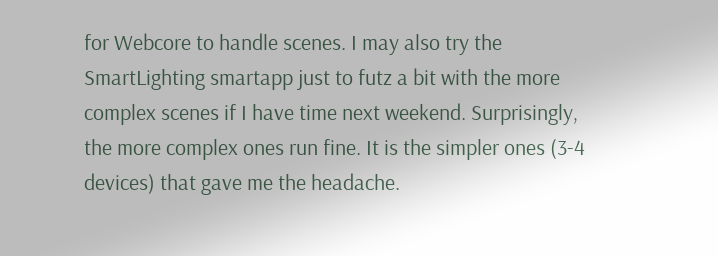for Webcore to handle scenes. I may also try the SmartLighting smartapp just to futz a bit with the more complex scenes if I have time next weekend. Surprisingly, the more complex ones run fine. It is the simpler ones (3-4 devices) that gave me the headache.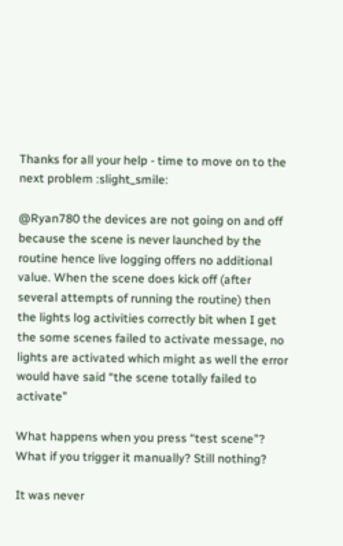Thanks for all your help - time to move on to the next problem :slight_smile:

@Ryan780 the devices are not going on and off because the scene is never launched by the routine hence live logging offers no additional value. When the scene does kick off (after several attempts of running the routine) then the lights log activities correctly bit when I get the some scenes failed to activate message, no lights are activated which might as well the error would have said “the scene totally failed to activate”

What happens when you press “test scene”? What if you trigger it manually? Still nothing?

It was never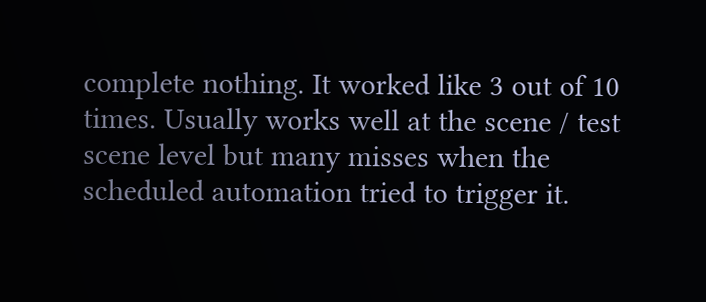complete nothing. It worked like 3 out of 10 times. Usually works well at the scene / test scene level but many misses when the scheduled automation tried to trigger it.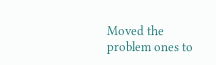Moved the problem ones to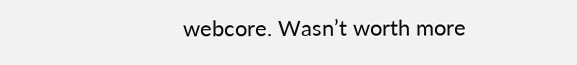webcore. Wasn’t worth more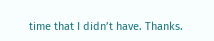time that I didn’t have. Thanks.